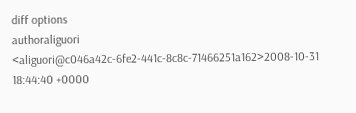diff options
authoraliguori <aliguori@c046a42c-6fe2-441c-8c8c-71466251a162>2008-10-31 18:44:40 +0000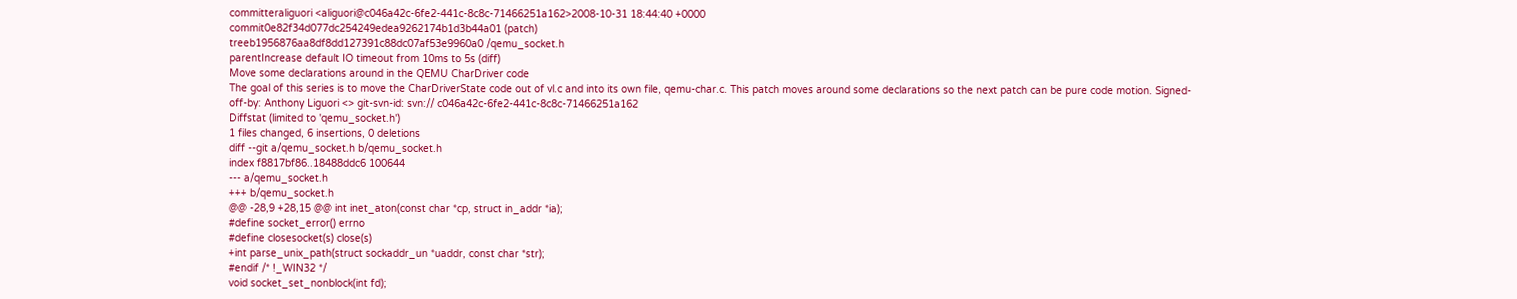committeraliguori <aliguori@c046a42c-6fe2-441c-8c8c-71466251a162>2008-10-31 18:44:40 +0000
commit0e82f34d077dc254249edea9262174b1d3b44a01 (patch)
treeb1956876aa8df8dd127391c88dc07af53e9960a0 /qemu_socket.h
parentIncrease default IO timeout from 10ms to 5s (diff)
Move some declarations around in the QEMU CharDriver code
The goal of this series is to move the CharDriverState code out of vl.c and into its own file, qemu-char.c. This patch moves around some declarations so the next patch can be pure code motion. Signed-off-by: Anthony Liguori <> git-svn-id: svn:// c046a42c-6fe2-441c-8c8c-71466251a162
Diffstat (limited to 'qemu_socket.h')
1 files changed, 6 insertions, 0 deletions
diff --git a/qemu_socket.h b/qemu_socket.h
index f8817bf86..18488ddc6 100644
--- a/qemu_socket.h
+++ b/qemu_socket.h
@@ -28,9 +28,15 @@ int inet_aton(const char *cp, struct in_addr *ia);
#define socket_error() errno
#define closesocket(s) close(s)
+int parse_unix_path(struct sockaddr_un *uaddr, const char *str);
#endif /* !_WIN32 */
void socket_set_nonblock(int fd);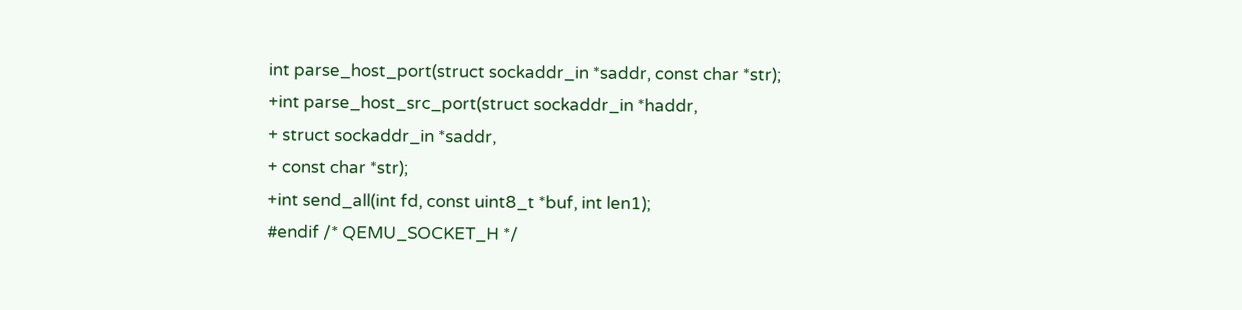int parse_host_port(struct sockaddr_in *saddr, const char *str);
+int parse_host_src_port(struct sockaddr_in *haddr,
+ struct sockaddr_in *saddr,
+ const char *str);
+int send_all(int fd, const uint8_t *buf, int len1);
#endif /* QEMU_SOCKET_H */